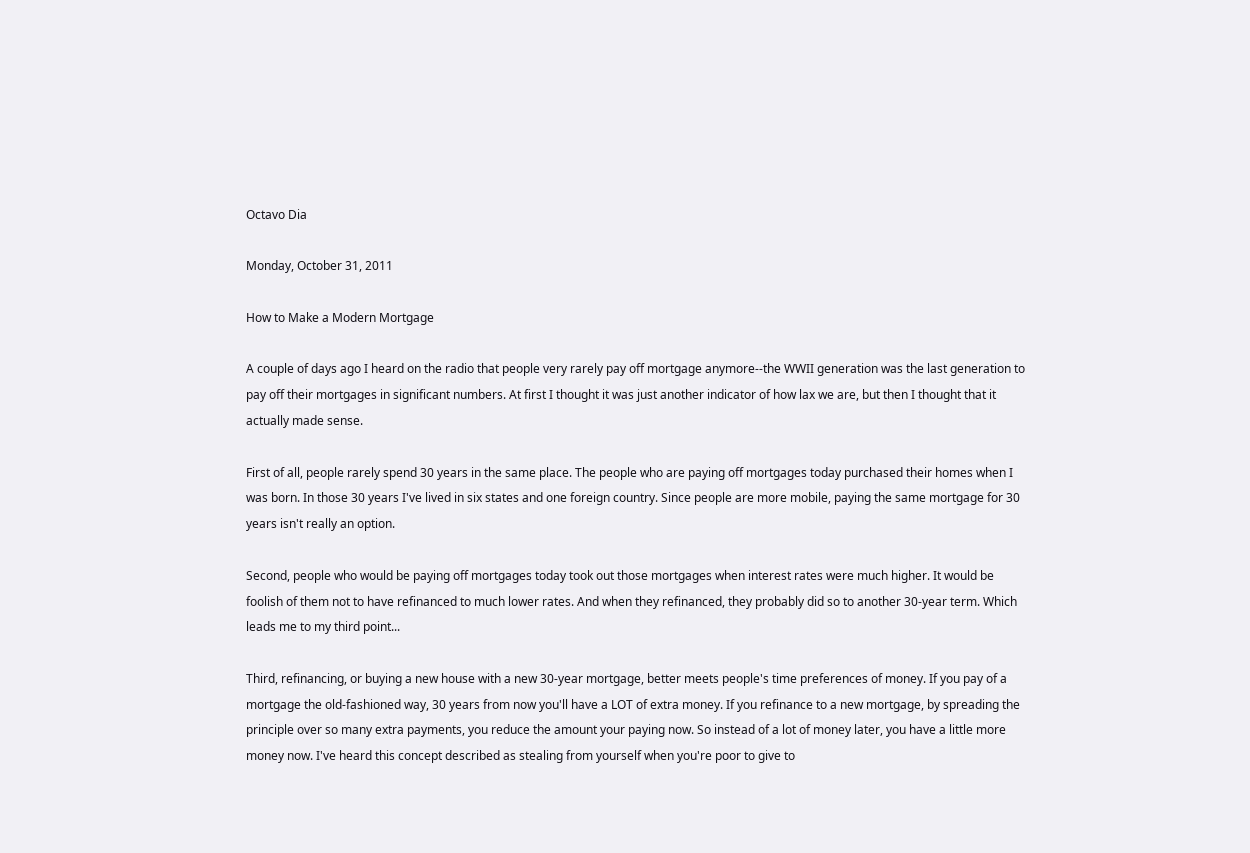Octavo Dia

Monday, October 31, 2011

How to Make a Modern Mortgage

A couple of days ago I heard on the radio that people very rarely pay off mortgage anymore--the WWII generation was the last generation to pay off their mortgages in significant numbers. At first I thought it was just another indicator of how lax we are, but then I thought that it actually made sense.

First of all, people rarely spend 30 years in the same place. The people who are paying off mortgages today purchased their homes when I was born. In those 30 years I've lived in six states and one foreign country. Since people are more mobile, paying the same mortgage for 30 years isn't really an option.

Second, people who would be paying off mortgages today took out those mortgages when interest rates were much higher. It would be foolish of them not to have refinanced to much lower rates. And when they refinanced, they probably did so to another 30-year term. Which leads me to my third point...

Third, refinancing, or buying a new house with a new 30-year mortgage, better meets people's time preferences of money. If you pay of a mortgage the old-fashioned way, 30 years from now you'll have a LOT of extra money. If you refinance to a new mortgage, by spreading the principle over so many extra payments, you reduce the amount your paying now. So instead of a lot of money later, you have a little more money now. I've heard this concept described as stealing from yourself when you're poor to give to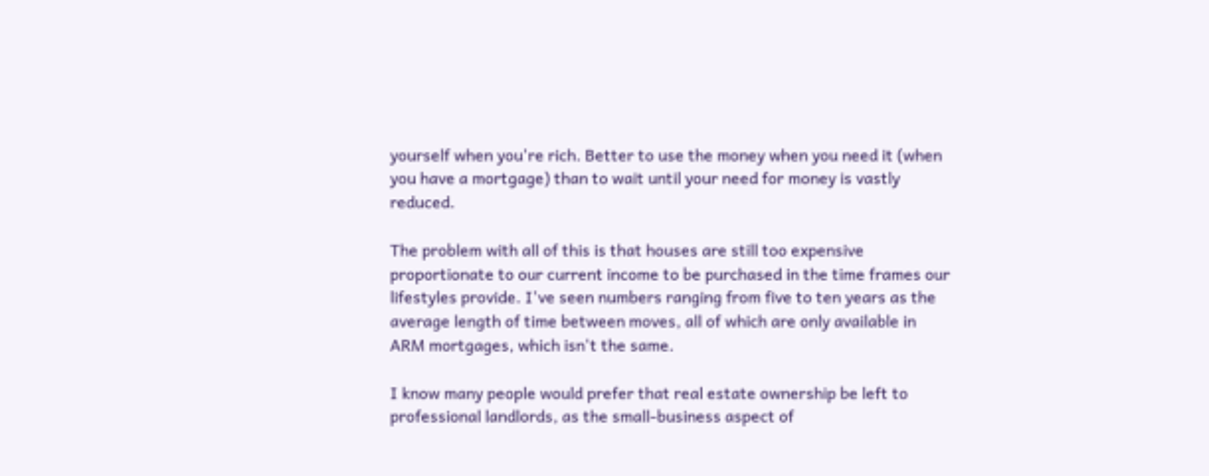yourself when you're rich. Better to use the money when you need it (when you have a mortgage) than to wait until your need for money is vastly reduced.

The problem with all of this is that houses are still too expensive proportionate to our current income to be purchased in the time frames our lifestyles provide. I've seen numbers ranging from five to ten years as the average length of time between moves, all of which are only available in ARM mortgages, which isn't the same.

I know many people would prefer that real estate ownership be left to professional landlords, as the small-business aspect of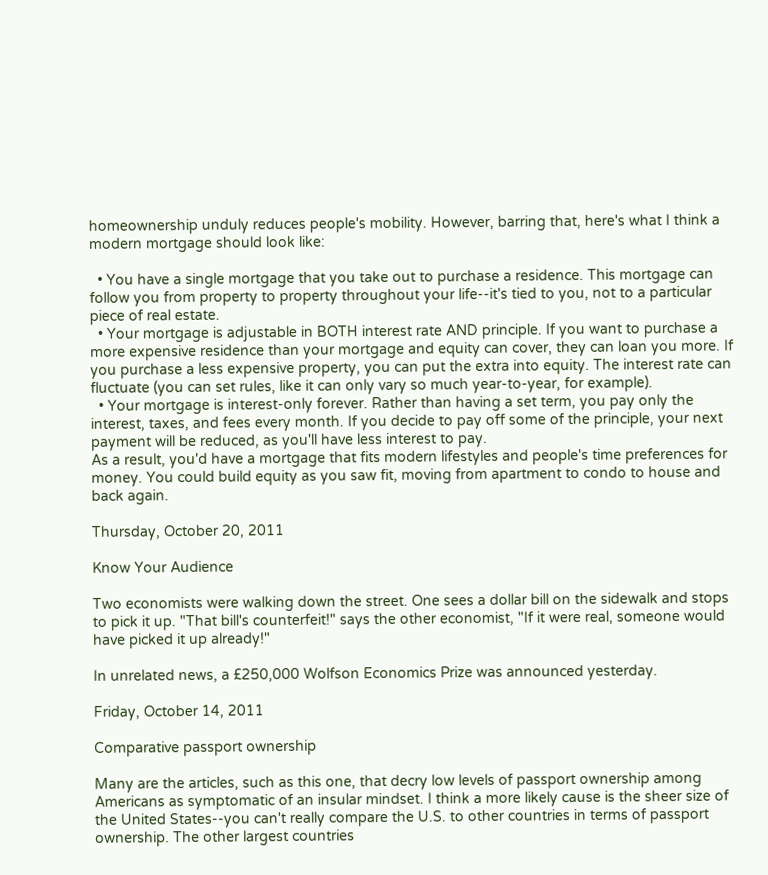homeownership unduly reduces people's mobility. However, barring that, here's what I think a modern mortgage should look like:

  • You have a single mortgage that you take out to purchase a residence. This mortgage can follow you from property to property throughout your life--it's tied to you, not to a particular piece of real estate.
  • Your mortgage is adjustable in BOTH interest rate AND principle. If you want to purchase a more expensive residence than your mortgage and equity can cover, they can loan you more. If you purchase a less expensive property, you can put the extra into equity. The interest rate can fluctuate (you can set rules, like it can only vary so much year-to-year, for example).
  • Your mortgage is interest-only forever. Rather than having a set term, you pay only the interest, taxes, and fees every month. If you decide to pay off some of the principle, your next payment will be reduced, as you'll have less interest to pay.
As a result, you'd have a mortgage that fits modern lifestyles and people's time preferences for money. You could build equity as you saw fit, moving from apartment to condo to house and back again.

Thursday, October 20, 2011

Know Your Audience

Two economists were walking down the street. One sees a dollar bill on the sidewalk and stops to pick it up. "That bill's counterfeit!" says the other economist, "If it were real, someone would have picked it up already!"

In unrelated news, a £250,000 Wolfson Economics Prize was announced yesterday.

Friday, October 14, 2011

Comparative passport ownership

Many are the articles, such as this one, that decry low levels of passport ownership among Americans as symptomatic of an insular mindset. I think a more likely cause is the sheer size of the United States--you can't really compare the U.S. to other countries in terms of passport ownership. The other largest countries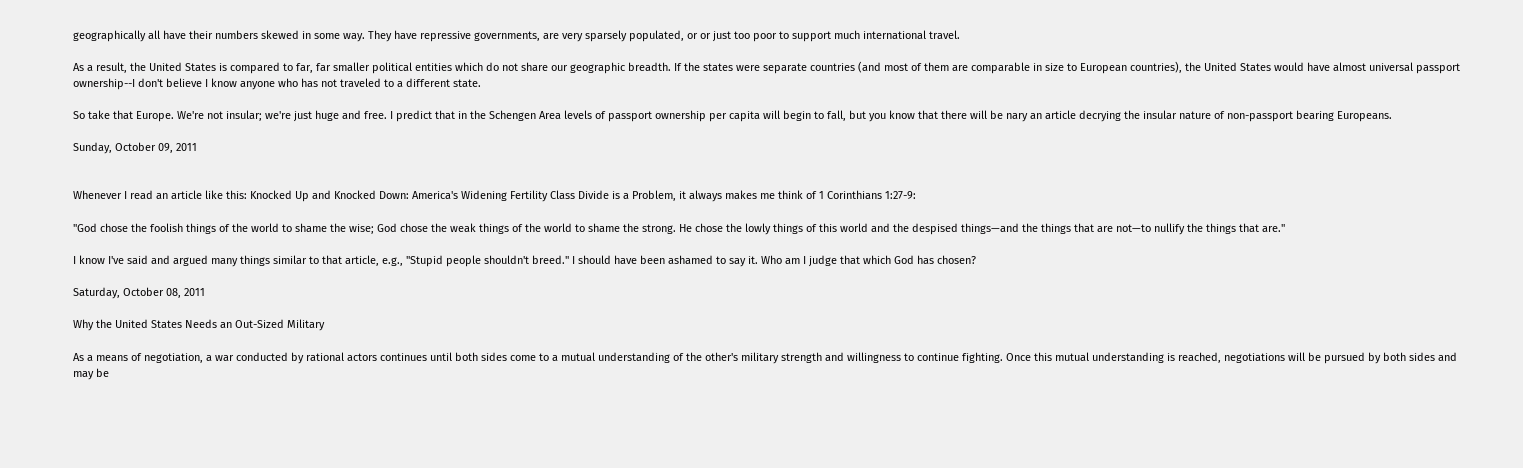geographically all have their numbers skewed in some way. They have repressive governments, are very sparsely populated, or or just too poor to support much international travel.

As a result, the United States is compared to far, far smaller political entities which do not share our geographic breadth. If the states were separate countries (and most of them are comparable in size to European countries), the United States would have almost universal passport ownership--I don't believe I know anyone who has not traveled to a different state.

So take that Europe. We're not insular; we're just huge and free. I predict that in the Schengen Area levels of passport ownership per capita will begin to fall, but you know that there will be nary an article decrying the insular nature of non-passport bearing Europeans.

Sunday, October 09, 2011


Whenever I read an article like this: Knocked Up and Knocked Down: America's Widening Fertility Class Divide is a Problem, it always makes me think of 1 Corinthians 1:27-9:

"God chose the foolish things of the world to shame the wise; God chose the weak things of the world to shame the strong. He chose the lowly things of this world and the despised things—and the things that are not—to nullify the things that are."

I know I've said and argued many things similar to that article, e.g., "Stupid people shouldn't breed." I should have been ashamed to say it. Who am I judge that which God has chosen?

Saturday, October 08, 2011

Why the United States Needs an Out-Sized Military

As a means of negotiation, a war conducted by rational actors continues until both sides come to a mutual understanding of the other's military strength and willingness to continue fighting. Once this mutual understanding is reached, negotiations will be pursued by both sides and may be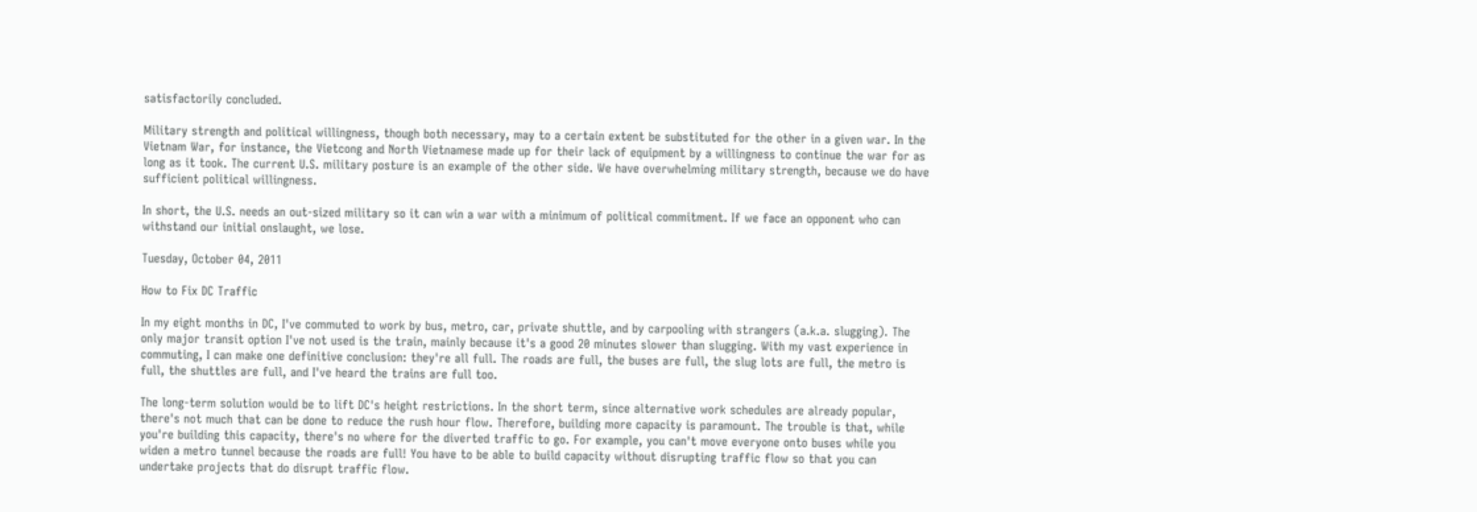satisfactorily concluded.

Military strength and political willingness, though both necessary, may to a certain extent be substituted for the other in a given war. In the Vietnam War, for instance, the Vietcong and North Vietnamese made up for their lack of equipment by a willingness to continue the war for as long as it took. The current U.S. military posture is an example of the other side. We have overwhelming military strength, because we do have sufficient political willingness.

In short, the U.S. needs an out-sized military so it can win a war with a minimum of political commitment. If we face an opponent who can withstand our initial onslaught, we lose.

Tuesday, October 04, 2011

How to Fix DC Traffic

In my eight months in DC, I've commuted to work by bus, metro, car, private shuttle, and by carpooling with strangers (a.k.a. slugging). The only major transit option I've not used is the train, mainly because it's a good 20 minutes slower than slugging. With my vast experience in commuting, I can make one definitive conclusion: they're all full. The roads are full, the buses are full, the slug lots are full, the metro is full, the shuttles are full, and I've heard the trains are full too.

The long-term solution would be to lift DC's height restrictions. In the short term, since alternative work schedules are already popular, there's not much that can be done to reduce the rush hour flow. Therefore, building more capacity is paramount. The trouble is that, while you're building this capacity, there's no where for the diverted traffic to go. For example, you can't move everyone onto buses while you widen a metro tunnel because the roads are full! You have to be able to build capacity without disrupting traffic flow so that you can undertake projects that do disrupt traffic flow.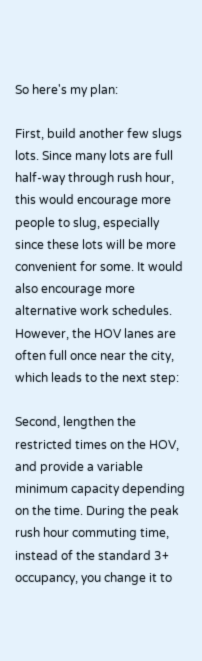So here's my plan:

First, build another few slugs lots. Since many lots are full half-way through rush hour, this would encourage more people to slug, especially since these lots will be more convenient for some. It would also encourage more alternative work schedules. However, the HOV lanes are often full once near the city, which leads to the next step:

Second, lengthen the restricted times on the HOV, and provide a variable minimum capacity depending on the time. During the peak rush hour commuting time, instead of the standard 3+ occupancy, you change it to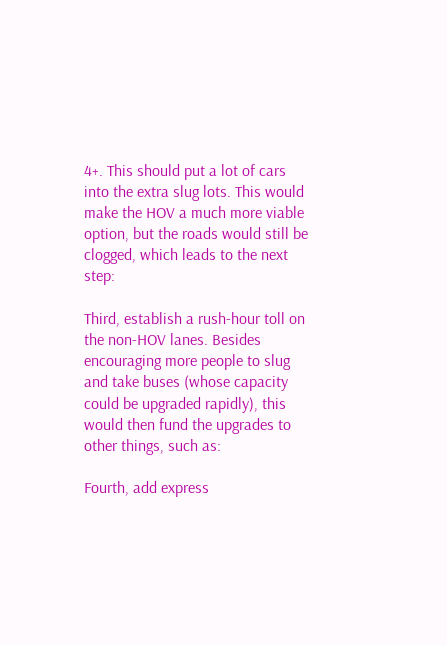4+. This should put a lot of cars into the extra slug lots. This would make the HOV a much more viable option, but the roads would still be clogged, which leads to the next step:

Third, establish a rush-hour toll on the non-HOV lanes. Besides encouraging more people to slug and take buses (whose capacity could be upgraded rapidly), this would then fund the upgrades to other things, such as:

Fourth, add express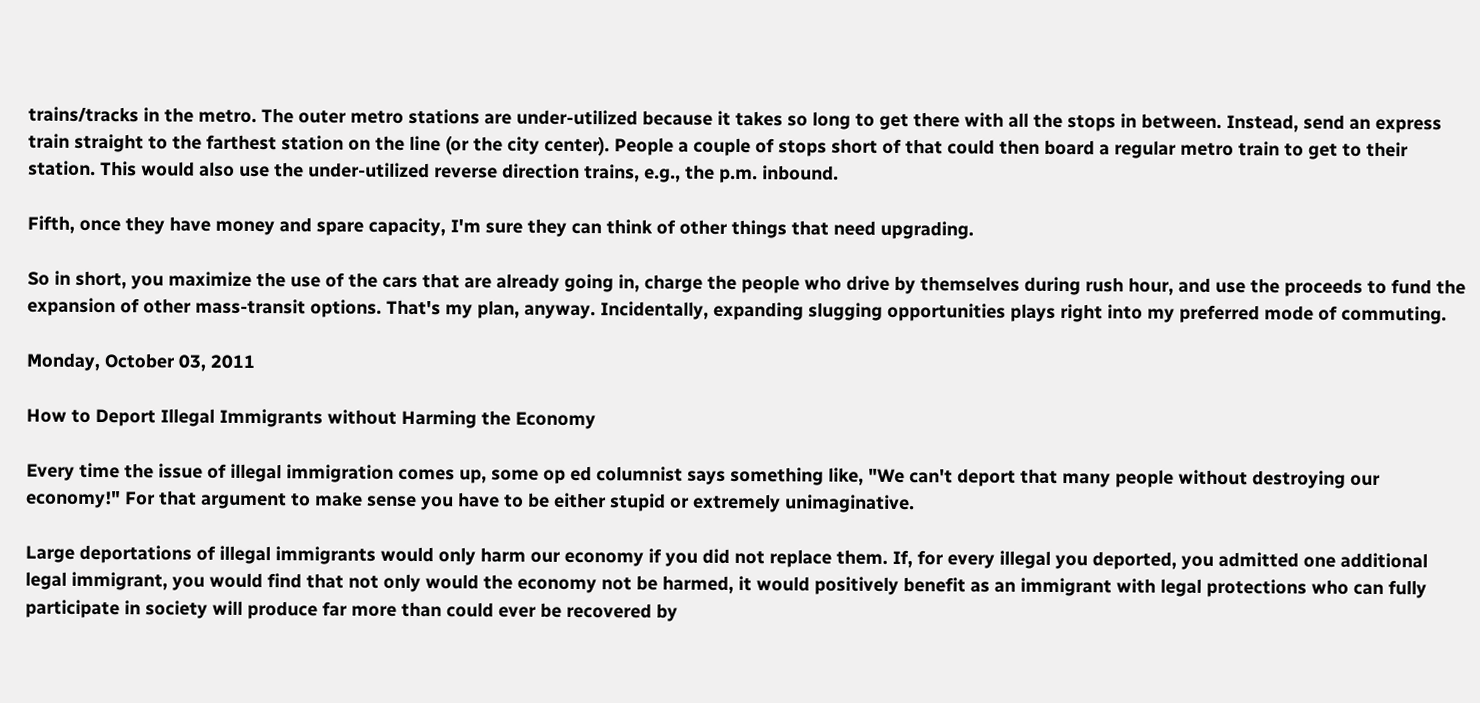trains/tracks in the metro. The outer metro stations are under-utilized because it takes so long to get there with all the stops in between. Instead, send an express train straight to the farthest station on the line (or the city center). People a couple of stops short of that could then board a regular metro train to get to their station. This would also use the under-utilized reverse direction trains, e.g., the p.m. inbound.

Fifth, once they have money and spare capacity, I'm sure they can think of other things that need upgrading.

So in short, you maximize the use of the cars that are already going in, charge the people who drive by themselves during rush hour, and use the proceeds to fund the expansion of other mass-transit options. That's my plan, anyway. Incidentally, expanding slugging opportunities plays right into my preferred mode of commuting.

Monday, October 03, 2011

How to Deport Illegal Immigrants without Harming the Economy

Every time the issue of illegal immigration comes up, some op ed columnist says something like, "We can't deport that many people without destroying our economy!" For that argument to make sense you have to be either stupid or extremely unimaginative.

Large deportations of illegal immigrants would only harm our economy if you did not replace them. If, for every illegal you deported, you admitted one additional legal immigrant, you would find that not only would the economy not be harmed, it would positively benefit as an immigrant with legal protections who can fully participate in society will produce far more than could ever be recovered by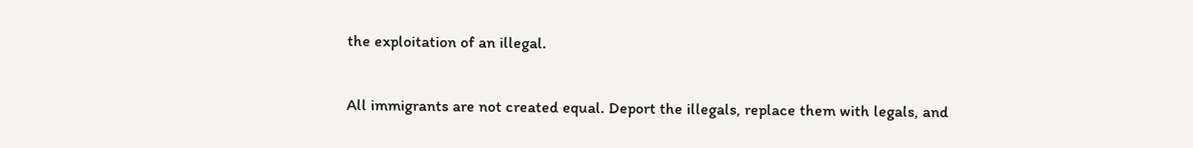the exploitation of an illegal.

All immigrants are not created equal. Deport the illegals, replace them with legals, and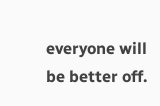everyone will be better off.